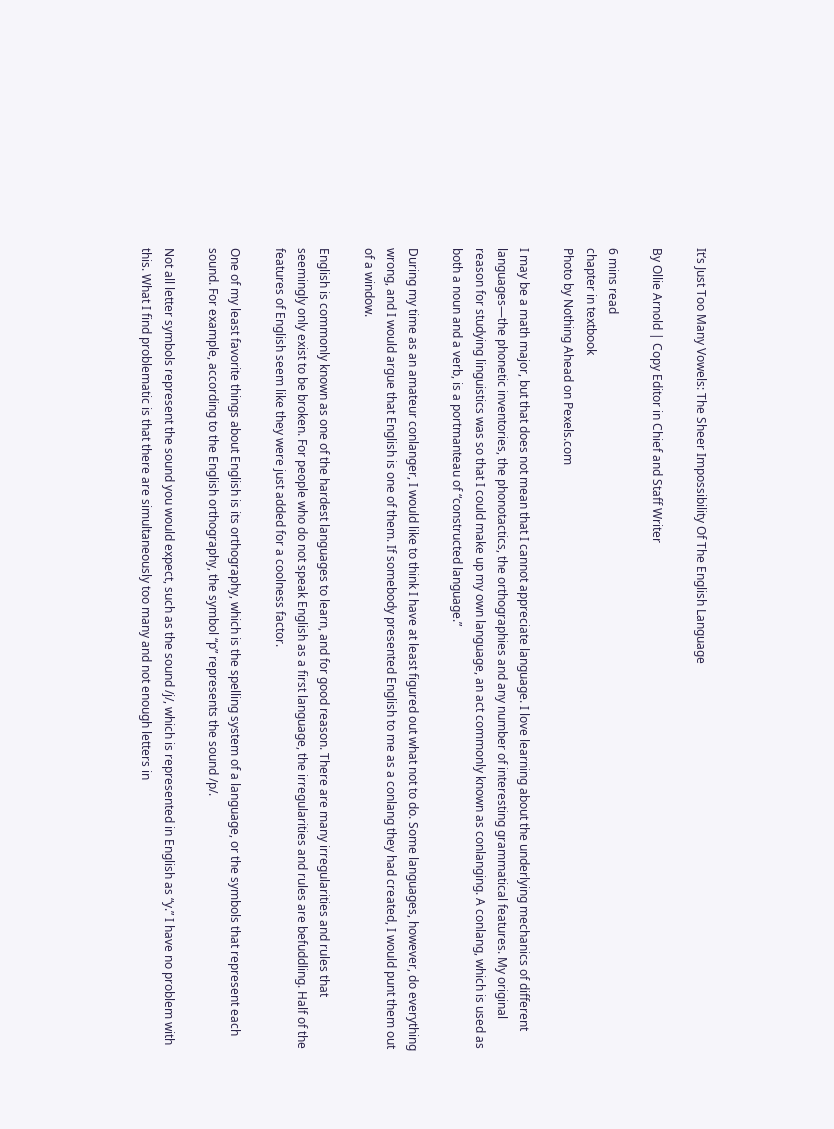It’s Just Too Many Vowels: The Sheer Impossibility Of The English Language

By Ollie Arnold | Copy Editor in Chief and Staff Writer

6 mins read
chapter in textbook
Photo by Nothing Ahead on Pexels.com

I may be a math major, but that does not mean that I cannot appreciate language. I love learning about the underlying mechanics of different languages—the phonetic inventories, the phonotactics, the orthographies and any number of interesting grammatical features. My original reason for studying linguistics was so that I could make up my own language, an act commonly known as conlanging. A conlang, which is used as both a noun and a verb, is a portmanteau of “constructed language.”

During my time as an amateur conlanger, I would like to think I have at least figured out what not to do. Some languages, however, do everything wrong, and I would argue that English is one of them. If somebody presented English to me as a conlang they had created, I would punt them out of a window.

English is commonly known as one of the hardest languages to learn, and for good reason. There are many irregularities and rules that seemingly only exist to be broken. For people who do not speak English as a first language, the irregularities and rules are befuddling. Half of the features of English seem like they were just added for a coolness factor.

One of my least favorite things about English is its orthography, which is the spelling system of a language, or the symbols that represent each sound. For example, according to the English orthography, the symbol “p” represents the sound /p/.

Not all letter symbols represent the sound you would expect, such as the sound /j/, which is represented in English as “y.” I have no problem with this. What I find problematic is that there are simultaneously too many and not enough letters in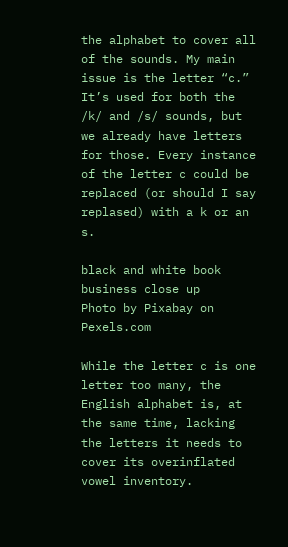the alphabet to cover all of the sounds. My main issue is the letter “c.” It’s used for both the /k/ and /s/ sounds, but we already have letters for those. Every instance of the letter c could be replaced (or should I say replased) with a k or an s.

black and white book business close up
Photo by Pixabay on Pexels.com

While the letter c is one letter too many, the English alphabet is, at the same time, lacking the letters it needs to cover its overinflated vowel inventory.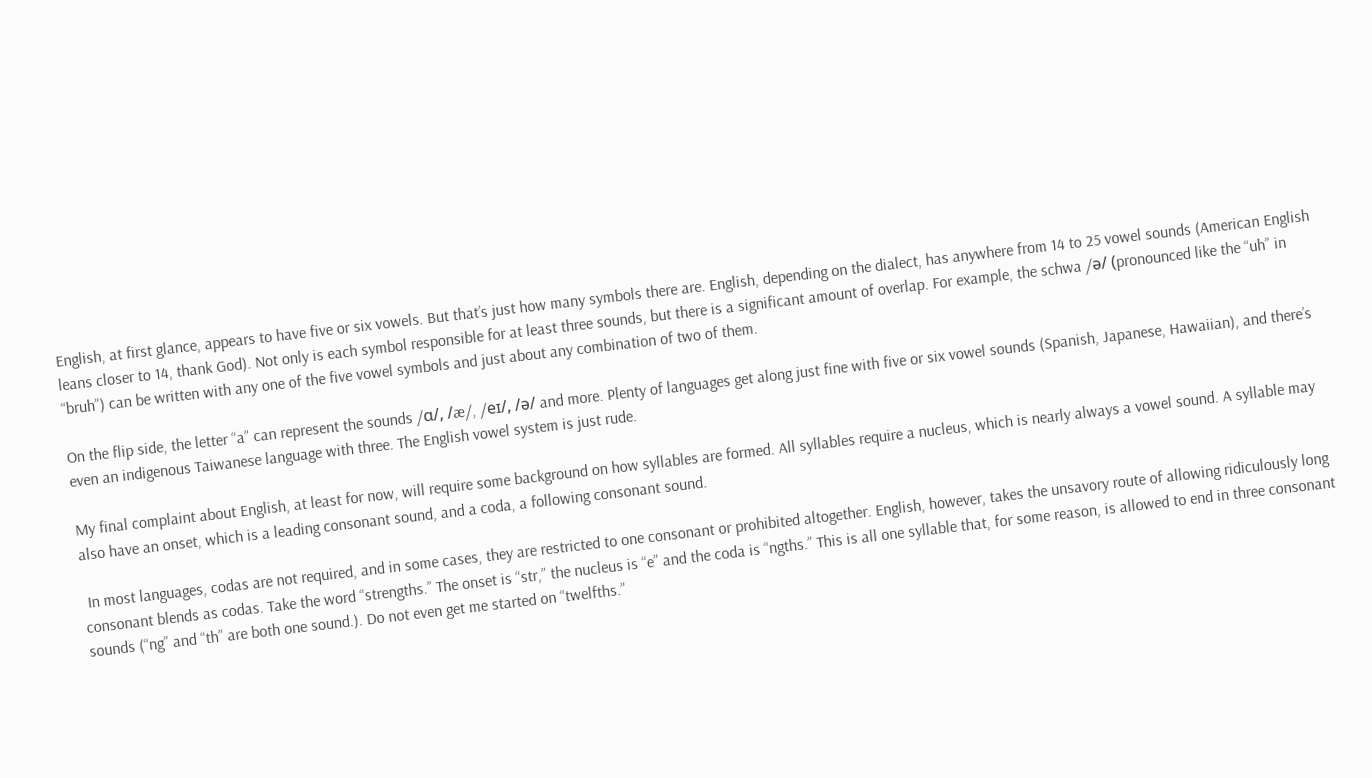English, at first glance, appears to have five or six vowels. But that’s just how many symbols there are. English, depending on the dialect, has anywhere from 14 to 25 vowel sounds (American English leans closer to 14, thank God). Not only is each symbol responsible for at least three sounds, but there is a significant amount of overlap. For example, the schwa /ə/ (pronounced like the “uh” in “bruh”) can be written with any one of the five vowel symbols and just about any combination of two of them.

On the flip side, the letter “a” can represent the sounds /ɑ/, /æ/, /eɪ/, /ə/ and more. Plenty of languages get along just fine with five or six vowel sounds (Spanish, Japanese, Hawaiian), and there’s even an indigenous Taiwanese language with three. The English vowel system is just rude.

My final complaint about English, at least for now, will require some background on how syllables are formed. All syllables require a nucleus, which is nearly always a vowel sound. A syllable may also have an onset, which is a leading consonant sound, and a coda, a following consonant sound.

 In most languages, codas are not required, and in some cases, they are restricted to one consonant or prohibited altogether. English, however, takes the unsavory route of allowing ridiculously long consonant blends as codas. Take the word “strengths.” The onset is “str,” the nucleus is “e” and the coda is “ngths.” This is all one syllable that, for some reason, is allowed to end in three consonant sounds (“ng” and “th” are both one sound.). Do not even get me started on “twelfths.”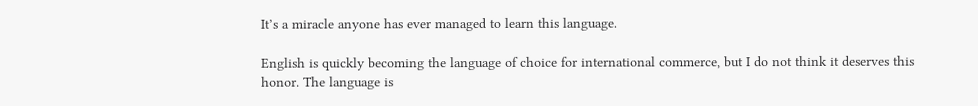It’s a miracle anyone has ever managed to learn this language.

English is quickly becoming the language of choice for international commerce, but I do not think it deserves this honor. The language is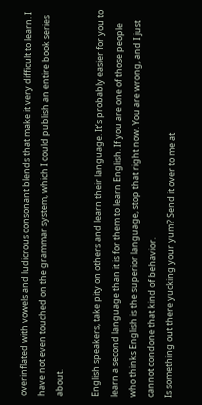overinflated with vowels and ludicrous consonant blends that make it very difficult to learn. I have not even touched on the grammar system, which I could publish an entire book series about.

English speakers, take pity on others and learn their language. It’s probably easier for you to learn a second language than it is for them to learn English. If you are one of those people who thinks English is the superior language, stop that right now. You are wrong, and I just cannot condone that kind of behavior.
Is something out there yucking your yum? Send it over to me at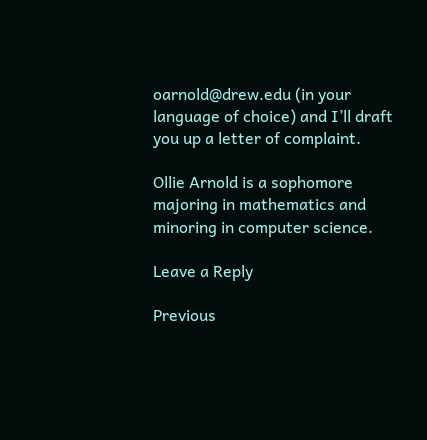oarnold@drew.edu (in your language of choice) and I’ll draft you up a letter of complaint.

Ollie Arnold is a sophomore majoring in mathematics and minoring in computer science.

Leave a Reply

Previous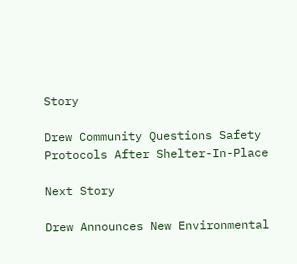Story

Drew Community Questions Safety Protocols After Shelter-In-Place

Next Story

Drew Announces New Environmental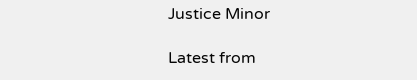Justice Minor

Latest from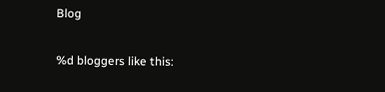Blog

%d bloggers like this: